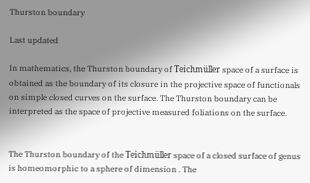Thurston boundary

Last updated

In mathematics, the Thurston boundary of Teichmüller space of a surface is obtained as the boundary of its closure in the projective space of functionals on simple closed curves on the surface. The Thurston boundary can be interpreted as the space of projective measured foliations on the surface.


The Thurston boundary of the Teichmüller space of a closed surface of genus is homeomorphic to a sphere of dimension . The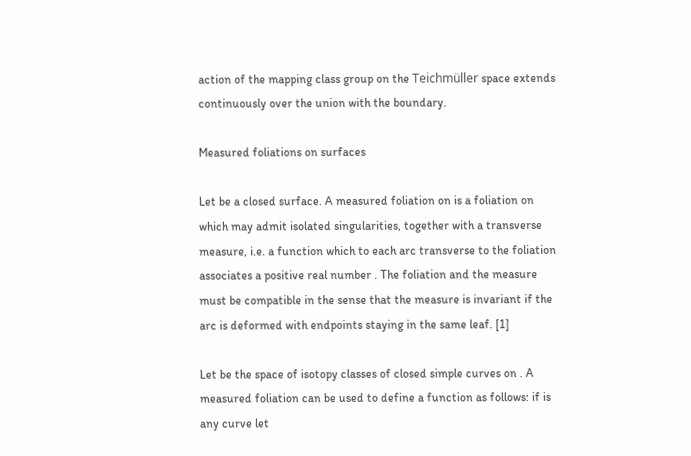action of the mapping class group on the Teichmüller space extends continuously over the union with the boundary.

Measured foliations on surfaces

Let be a closed surface. A measured foliation on is a foliation on which may admit isolated singularities, together with a transverse measure, i.e. a function which to each arc transverse to the foliation associates a positive real number . The foliation and the measure must be compatible in the sense that the measure is invariant if the arc is deformed with endpoints staying in the same leaf. [1]

Let be the space of isotopy classes of closed simple curves on . A measured foliation can be used to define a function as follows: if is any curve let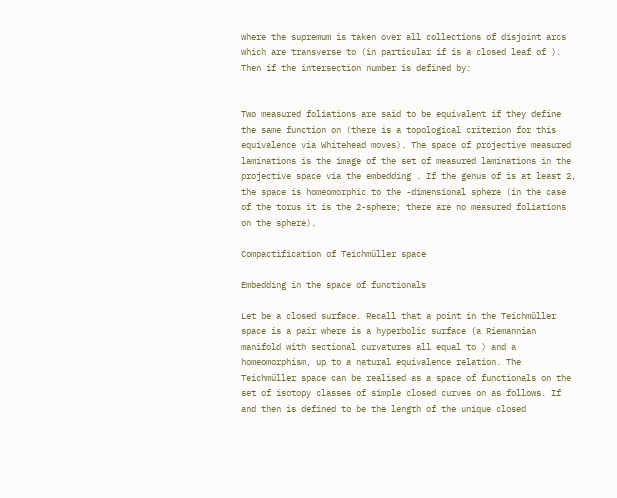where the supremum is taken over all collections of disjoint arcs which are transverse to (in particular if is a closed leaf of ). Then if the intersection number is defined by:


Two measured foliations are said to be equivalent if they define the same function on (there is a topological criterion for this equivalence via Whitehead moves). The space of projective measured laminations is the image of the set of measured laminations in the projective space via the embedding . If the genus of is at least 2, the space is homeomorphic to the -dimensional sphere (in the case of the torus it is the 2-sphere; there are no measured foliations on the sphere).

Compactification of Teichmüller space

Embedding in the space of functionals

Let be a closed surface. Recall that a point in the Teichmüller space is a pair where is a hyperbolic surface (a Riemannian manifold with sectional curvatures all equal to ) and a homeomorphism, up to a natural equivalence relation. The Teichmüller space can be realised as a space of functionals on the set of isotopy classes of simple closed curves on as follows. If and then is defined to be the length of the unique closed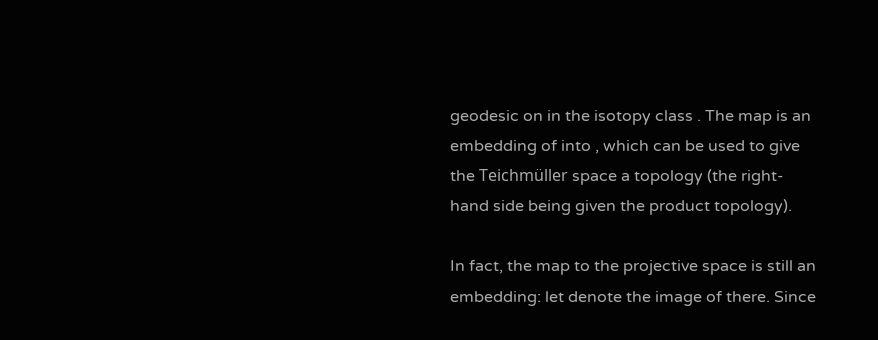geodesic on in the isotopy class . The map is an embedding of into , which can be used to give the Teichmüller space a topology (the right-hand side being given the product topology).

In fact, the map to the projective space is still an embedding: let denote the image of there. Since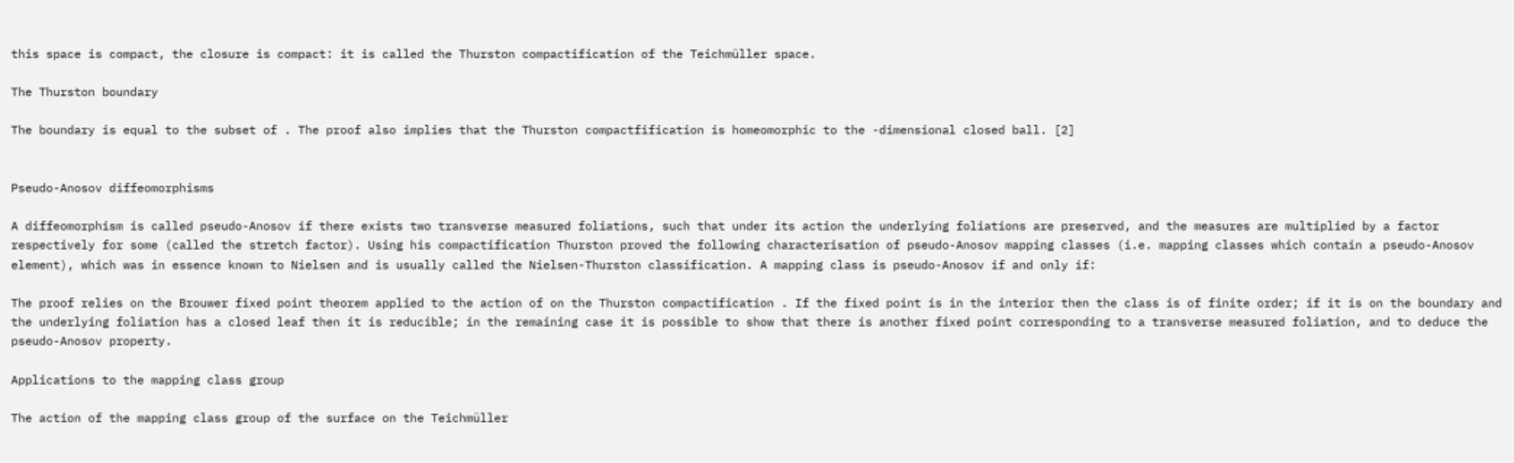this space is compact, the closure is compact: it is called the Thurston compactification of the Teichmüller space.

The Thurston boundary

The boundary is equal to the subset of . The proof also implies that the Thurston compactfification is homeomorphic to the -dimensional closed ball. [2]


Pseudo-Anosov diffeomorphisms

A diffeomorphism is called pseudo-Anosov if there exists two transverse measured foliations, such that under its action the underlying foliations are preserved, and the measures are multiplied by a factor respectively for some (called the stretch factor). Using his compactification Thurston proved the following characterisation of pseudo-Anosov mapping classes (i.e. mapping classes which contain a pseudo-Anosov element), which was in essence known to Nielsen and is usually called the Nielsen-Thurston classification. A mapping class is pseudo-Anosov if and only if:

The proof relies on the Brouwer fixed point theorem applied to the action of on the Thurston compactification . If the fixed point is in the interior then the class is of finite order; if it is on the boundary and the underlying foliation has a closed leaf then it is reducible; in the remaining case it is possible to show that there is another fixed point corresponding to a transverse measured foliation, and to deduce the pseudo-Anosov property.

Applications to the mapping class group

The action of the mapping class group of the surface on the Teichmüller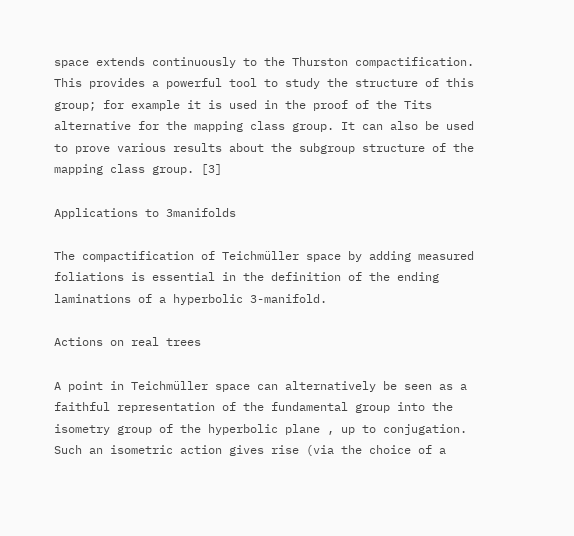space extends continuously to the Thurston compactification. This provides a powerful tool to study the structure of this group; for example it is used in the proof of the Tits alternative for the mapping class group. It can also be used to prove various results about the subgroup structure of the mapping class group. [3]

Applications to 3manifolds

The compactification of Teichmüller space by adding measured foliations is essential in the definition of the ending laminations of a hyperbolic 3-manifold.

Actions on real trees

A point in Teichmüller space can alternatively be seen as a faithful representation of the fundamental group into the isometry group of the hyperbolic plane , up to conjugation. Such an isometric action gives rise (via the choice of a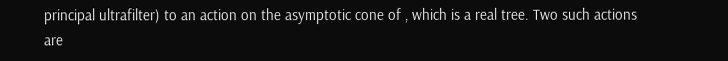principal ultrafilter) to an action on the asymptotic cone of , which is a real tree. Two such actions are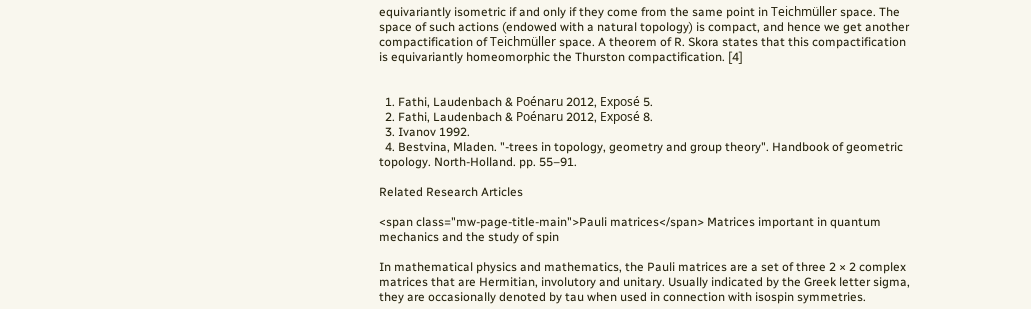equivariantly isometric if and only if they come from the same point in Teichmüller space. The space of such actions (endowed with a natural topology) is compact, and hence we get another compactification of Teichmüller space. A theorem of R. Skora states that this compactification is equivariantly homeomorphic the Thurston compactification. [4]


  1. Fathi, Laudenbach & Poénaru 2012, Exposé 5.
  2. Fathi, Laudenbach & Poénaru 2012, Exposé 8.
  3. Ivanov 1992.
  4. Bestvina, Mladen. "-trees in topology, geometry and group theory". Handbook of geometric topology. North-Holland. pp. 55–91.

Related Research Articles

<span class="mw-page-title-main">Pauli matrices</span> Matrices important in quantum mechanics and the study of spin

In mathematical physics and mathematics, the Pauli matrices are a set of three 2 × 2 complex matrices that are Hermitian, involutory and unitary. Usually indicated by the Greek letter sigma, they are occasionally denoted by tau when used in connection with isospin symmetries.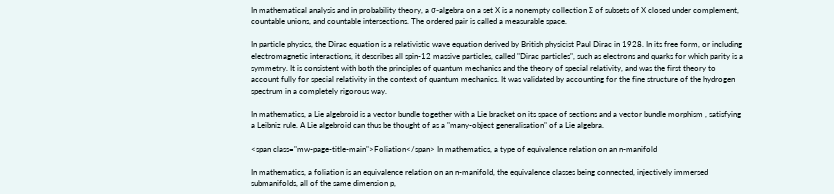In mathematical analysis and in probability theory, a σ-algebra on a set X is a nonempty collection Σ of subsets of X closed under complement, countable unions, and countable intersections. The ordered pair is called a measurable space.

In particle physics, the Dirac equation is a relativistic wave equation derived by British physicist Paul Dirac in 1928. In its free form, or including electromagnetic interactions, it describes all spin-12 massive particles, called "Dirac particles", such as electrons and quarks for which parity is a symmetry. It is consistent with both the principles of quantum mechanics and the theory of special relativity, and was the first theory to account fully for special relativity in the context of quantum mechanics. It was validated by accounting for the fine structure of the hydrogen spectrum in a completely rigorous way.

In mathematics, a Lie algebroid is a vector bundle together with a Lie bracket on its space of sections and a vector bundle morphism , satisfying a Leibniz rule. A Lie algebroid can thus be thought of as a "many-object generalisation" of a Lie algebra.

<span class="mw-page-title-main">Foliation</span> In mathematics, a type of equivalence relation on an n-manifold

In mathematics, a foliation is an equivalence relation on an n-manifold, the equivalence classes being connected, injectively immersed submanifolds, all of the same dimension p,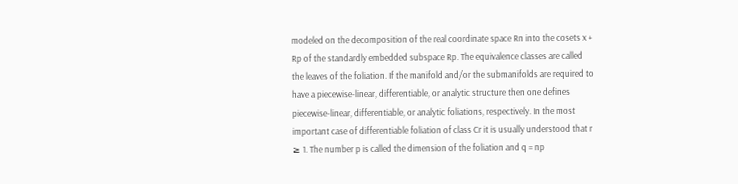modeled on the decomposition of the real coordinate space Rn into the cosets x + Rp of the standardly embedded subspace Rp. The equivalence classes are called the leaves of the foliation. If the manifold and/or the submanifolds are required to have a piecewise-linear, differentiable, or analytic structure then one defines piecewise-linear, differentiable, or analytic foliations, respectively. In the most important case of differentiable foliation of class Cr it is usually understood that r ≥ 1. The number p is called the dimension of the foliation and q = np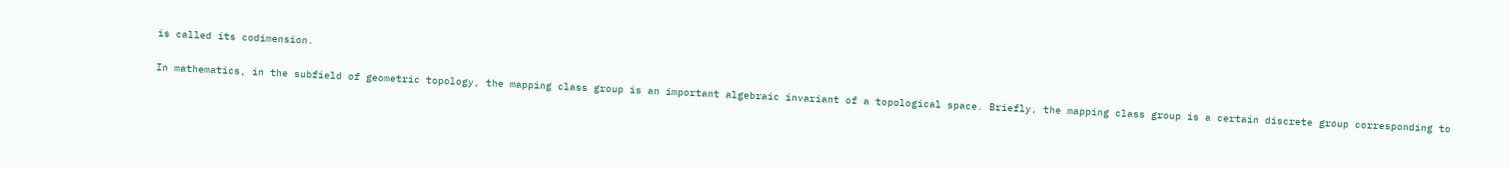is called its codimension.

In mathematics, in the subfield of geometric topology, the mapping class group is an important algebraic invariant of a topological space. Briefly, the mapping class group is a certain discrete group corresponding to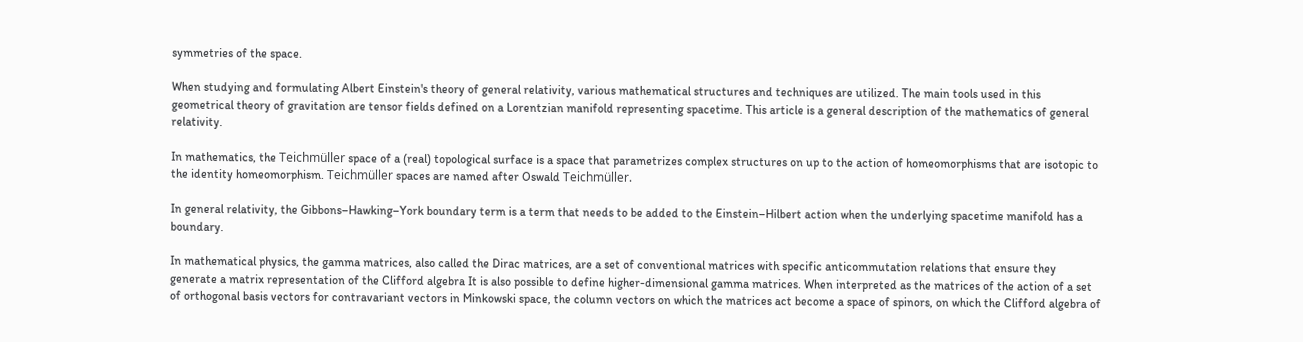symmetries of the space.

When studying and formulating Albert Einstein's theory of general relativity, various mathematical structures and techniques are utilized. The main tools used in this geometrical theory of gravitation are tensor fields defined on a Lorentzian manifold representing spacetime. This article is a general description of the mathematics of general relativity.

In mathematics, the Teichmüller space of a (real) topological surface is a space that parametrizes complex structures on up to the action of homeomorphisms that are isotopic to the identity homeomorphism. Teichmüller spaces are named after Oswald Teichmüller.

In general relativity, the Gibbons–Hawking–York boundary term is a term that needs to be added to the Einstein–Hilbert action when the underlying spacetime manifold has a boundary.

In mathematical physics, the gamma matrices, also called the Dirac matrices, are a set of conventional matrices with specific anticommutation relations that ensure they generate a matrix representation of the Clifford algebra It is also possible to define higher-dimensional gamma matrices. When interpreted as the matrices of the action of a set of orthogonal basis vectors for contravariant vectors in Minkowski space, the column vectors on which the matrices act become a space of spinors, on which the Clifford algebra of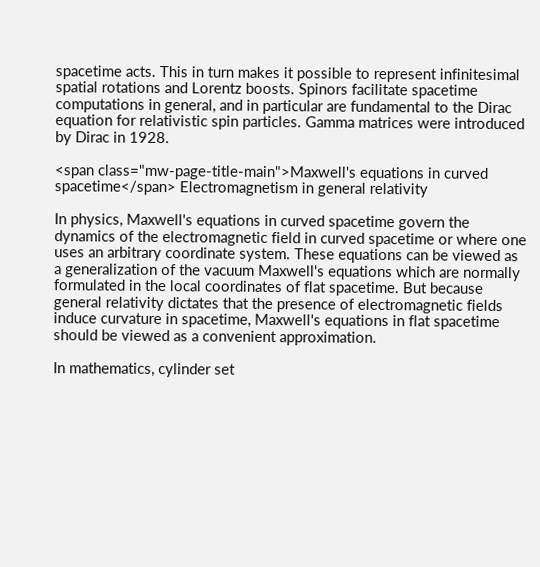spacetime acts. This in turn makes it possible to represent infinitesimal spatial rotations and Lorentz boosts. Spinors facilitate spacetime computations in general, and in particular are fundamental to the Dirac equation for relativistic spin particles. Gamma matrices were introduced by Dirac in 1928.

<span class="mw-page-title-main">Maxwell's equations in curved spacetime</span> Electromagnetism in general relativity

In physics, Maxwell's equations in curved spacetime govern the dynamics of the electromagnetic field in curved spacetime or where one uses an arbitrary coordinate system. These equations can be viewed as a generalization of the vacuum Maxwell's equations which are normally formulated in the local coordinates of flat spacetime. But because general relativity dictates that the presence of electromagnetic fields induce curvature in spacetime, Maxwell's equations in flat spacetime should be viewed as a convenient approximation.

In mathematics, cylinder set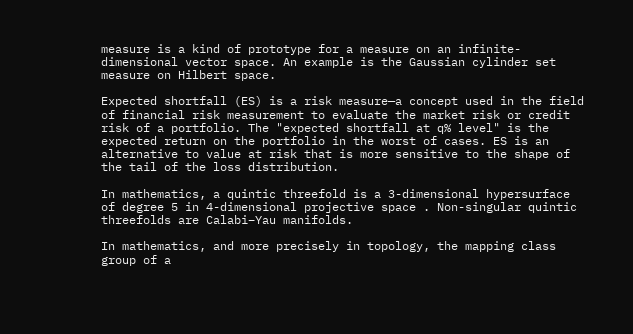measure is a kind of prototype for a measure on an infinite-dimensional vector space. An example is the Gaussian cylinder set measure on Hilbert space.

Expected shortfall (ES) is a risk measure—a concept used in the field of financial risk measurement to evaluate the market risk or credit risk of a portfolio. The "expected shortfall at q% level" is the expected return on the portfolio in the worst of cases. ES is an alternative to value at risk that is more sensitive to the shape of the tail of the loss distribution.

In mathematics, a quintic threefold is a 3-dimensional hypersurface of degree 5 in 4-dimensional projective space . Non-singular quintic threefolds are Calabi–Yau manifolds.

In mathematics, and more precisely in topology, the mapping class group of a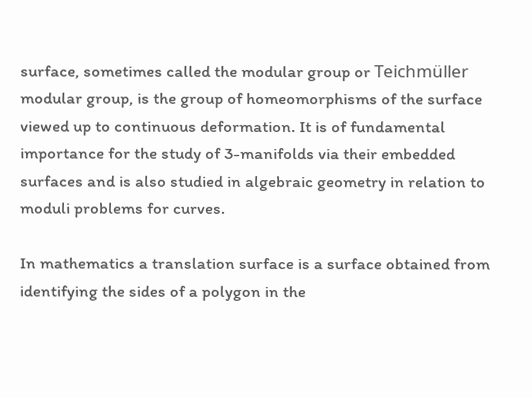surface, sometimes called the modular group or Teichmüller modular group, is the group of homeomorphisms of the surface viewed up to continuous deformation. It is of fundamental importance for the study of 3-manifolds via their embedded surfaces and is also studied in algebraic geometry in relation to moduli problems for curves.

In mathematics a translation surface is a surface obtained from identifying the sides of a polygon in the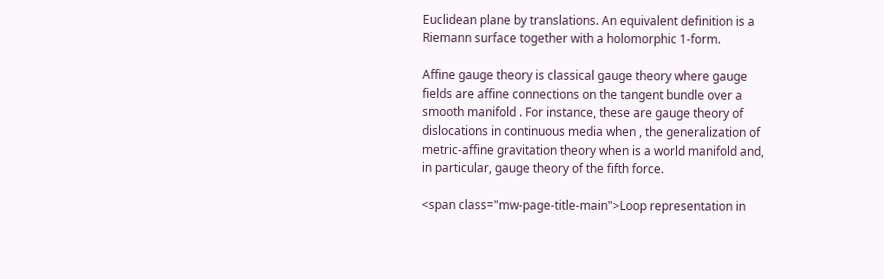Euclidean plane by translations. An equivalent definition is a Riemann surface together with a holomorphic 1-form.

Affine gauge theory is classical gauge theory where gauge fields are affine connections on the tangent bundle over a smooth manifold . For instance, these are gauge theory of dislocations in continuous media when , the generalization of metric-affine gravitation theory when is a world manifold and, in particular, gauge theory of the fifth force.

<span class="mw-page-title-main">Loop representation in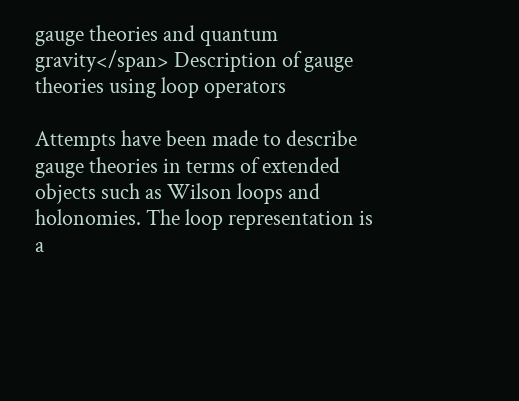gauge theories and quantum gravity</span> Description of gauge theories using loop operators

Attempts have been made to describe gauge theories in terms of extended objects such as Wilson loops and holonomies. The loop representation is a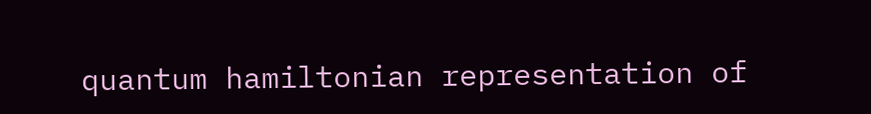quantum hamiltonian representation of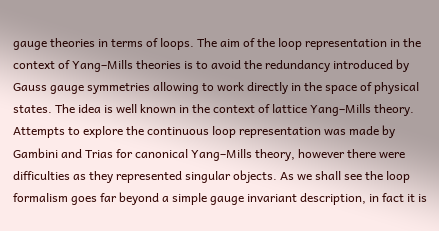gauge theories in terms of loops. The aim of the loop representation in the context of Yang–Mills theories is to avoid the redundancy introduced by Gauss gauge symmetries allowing to work directly in the space of physical states. The idea is well known in the context of lattice Yang–Mills theory. Attempts to explore the continuous loop representation was made by Gambini and Trias for canonical Yang–Mills theory, however there were difficulties as they represented singular objects. As we shall see the loop formalism goes far beyond a simple gauge invariant description, in fact it is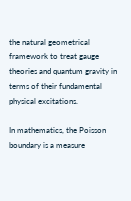the natural geometrical framework to treat gauge theories and quantum gravity in terms of their fundamental physical excitations.

In mathematics, the Poisson boundary is a measure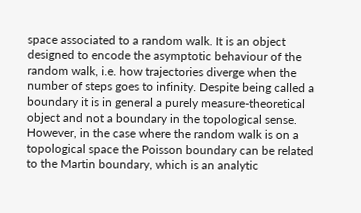space associated to a random walk. It is an object designed to encode the asymptotic behaviour of the random walk, i.e. how trajectories diverge when the number of steps goes to infinity. Despite being called a boundary it is in general a purely measure-theoretical object and not a boundary in the topological sense. However, in the case where the random walk is on a topological space the Poisson boundary can be related to the Martin boundary, which is an analytic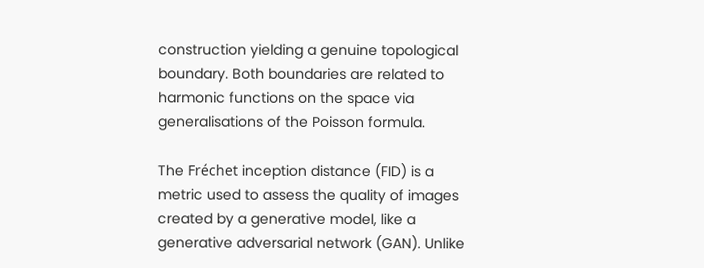construction yielding a genuine topological boundary. Both boundaries are related to harmonic functions on the space via generalisations of the Poisson formula.

The Fréchet inception distance (FID) is a metric used to assess the quality of images created by a generative model, like a generative adversarial network (GAN). Unlike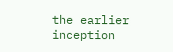the earlier inception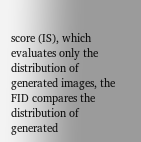score (IS), which evaluates only the distribution of generated images, the FID compares the distribution of generated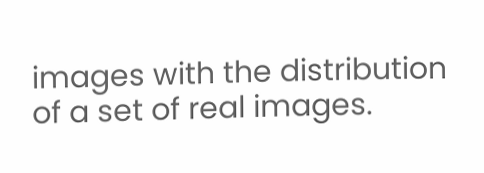images with the distribution of a set of real images.